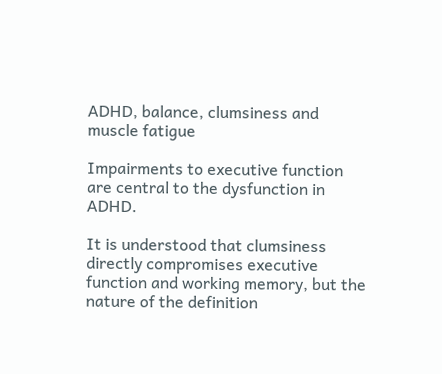ADHD, balance, clumsiness and muscle fatigue

Impairments to executive function are central to the dysfunction in ADHD.

It is understood that clumsiness directly compromises executive function and working memory, but the nature of the definition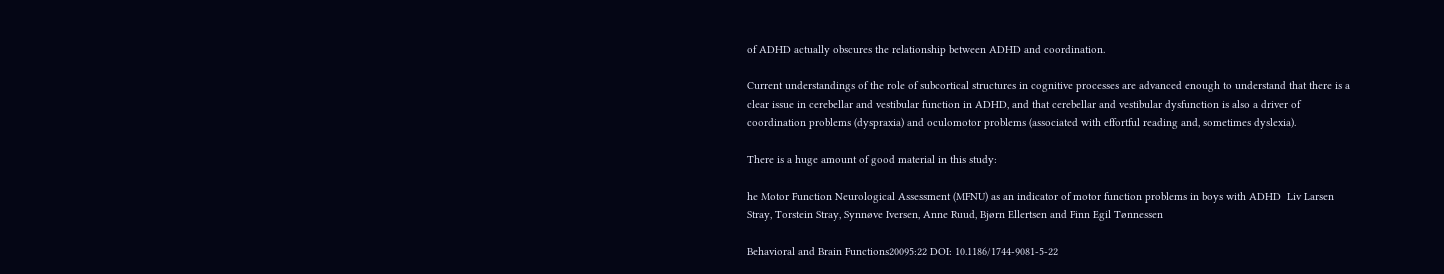of ADHD actually obscures the relationship between ADHD and coordination.

Current understandings of the role of subcortical structures in cognitive processes are advanced enough to understand that there is a clear issue in cerebellar and vestibular function in ADHD, and that cerebellar and vestibular dysfunction is also a driver of coordination problems (dyspraxia) and oculomotor problems (associated with effortful reading and, sometimes dyslexia).

There is a huge amount of good material in this study:

he Motor Function Neurological Assessment (MFNU) as an indicator of motor function problems in boys with ADHD  Liv Larsen Stray, Torstein Stray, Synnøve Iversen, Anne Ruud, Bjørn Ellertsen and Finn Egil Tønnessen

Behavioral and Brain Functions20095:22 DOI: 10.1186/1744-9081-5-22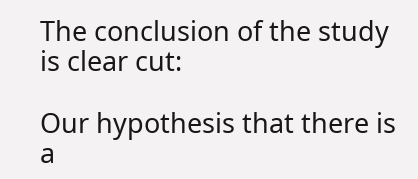The conclusion of the study is clear cut:

Our hypothesis that there is a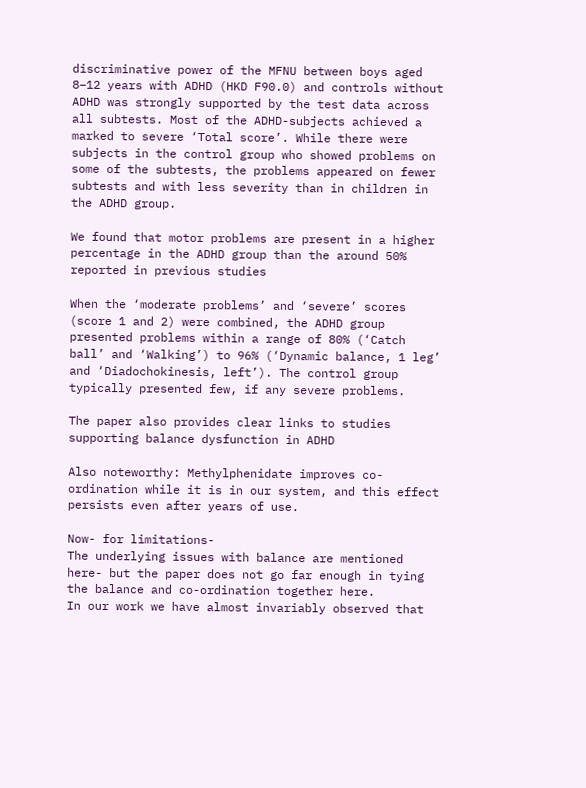discriminative power of the MFNU between boys aged 8–12 years with ADHD (HKD F90.0) and controls without ADHD was strongly supported by the test data across all subtests. Most of the ADHD-subjects achieved a marked to severe ‘Total score’. While there were subjects in the control group who showed problems on some of the subtests, the problems appeared on fewer subtests and with less severity than in children in the ADHD group.

We found that motor problems are present in a higher percentage in the ADHD group than the around 50% reported in previous studies

When the ‘moderate problems’ and ‘severe’ scores (score 1 and 2) were combined, the ADHD group presented problems within a range of 80% (‘Catch ball’ and ‘Walking’) to 96% (‘Dynamic balance, 1 leg’ and ‘Diadochokinesis, left’). The control group typically presented few, if any severe problems.

The paper also provides clear links to studies supporting balance dysfunction in ADHD

Also noteworthy: Methylphenidate improves co-ordination while it is in our system, and this effect persists even after years of use.

Now- for limitations-
The underlying issues with balance are mentioned here- but the paper does not go far enough in tying the balance and co-ordination together here.
In our work we have almost invariably observed that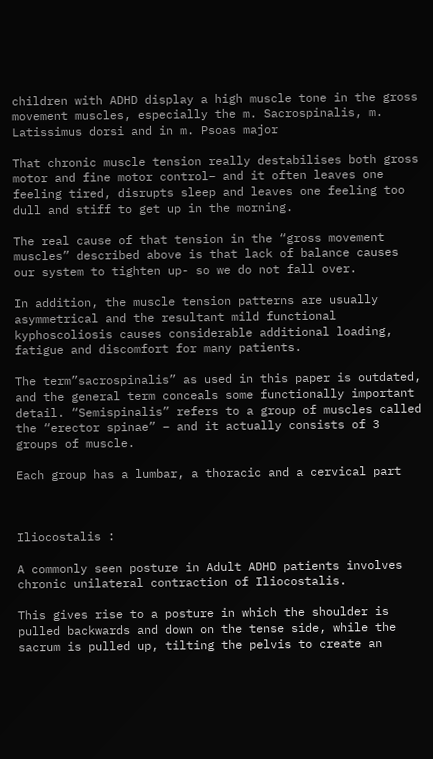children with ADHD display a high muscle tone in the gross movement muscles, especially the m. Sacrospinalis, m. Latissimus dorsi and in m. Psoas major

That chronic muscle tension really destabilises both gross motor and fine motor control– and it often leaves one feeling tired, disrupts sleep and leaves one feeling too dull and stiff to get up in the morning.

The real cause of that tension in the “gross movement muscles” described above is that lack of balance causes our system to tighten up- so we do not fall over.

In addition, the muscle tension patterns are usually asymmetrical and the resultant mild functional kyphoscoliosis causes considerable additional loading, fatigue and discomfort for many patients.

The term”sacrospinalis” as used in this paper is outdated, and the general term conceals some functionally important detail. “Semispinalis” refers to a group of muscles called the “erector spinae” – and it actually consists of 3 groups of muscle.

Each group has a lumbar, a thoracic and a cervical part



Iliocostalis :

A commonly seen posture in Adult ADHD patients involves chronic unilateral contraction of Iliocostalis.

This gives rise to a posture in which the shoulder is pulled backwards and down on the tense side, while the sacrum is pulled up, tilting the pelvis to create an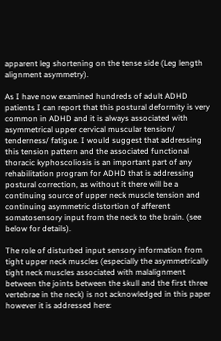apparent leg shortening on the tense side (Leg length alignment asymmetry).

As I have now examined hundreds of adult ADHD patients I can report that this postural deformity is very common in ADHD and it is always associated with asymmetrical upper cervical muscular tension/ tenderness/ fatigue. I would suggest that addressing this tension pattern and the associated functional thoracic kyphoscoliosis is an important part of any rehabilitation program for ADHD that is addressing postural correction, as without it there will be a continuing source of upper neck muscle tension and continuing asymmetric distortion of afferent somatosensory input from the neck to the brain. (see below for details).

The role of disturbed input sensory information from tight upper neck muscles (especially the asymmetrically tight neck muscles associated with malalignment between the joints between the skull and the first three vertebrae in the neck) is not acknowledged in this paper however it is addressed here: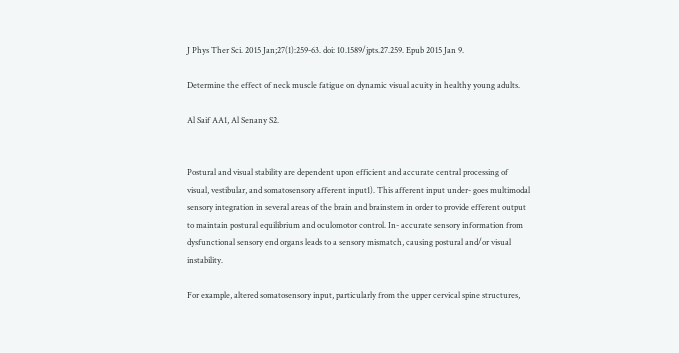J Phys Ther Sci. 2015 Jan;27(1):259-63. doi: 10.1589/jpts.27.259. Epub 2015 Jan 9.

Determine the effect of neck muscle fatigue on dynamic visual acuity in healthy young adults.

Al Saif AA1, Al Senany S2.


Postural and visual stability are dependent upon efficient and accurate central processing of visual, vestibular, and somatosensory afferent input1). This afferent input under- goes multimodal sensory integration in several areas of the brain and brainstem in order to provide efferent output to maintain postural equilibrium and oculomotor control. In- accurate sensory information from dysfunctional sensory end organs leads to a sensory mismatch, causing postural and/or visual instability.

For example, altered somatosensory input, particularly from the upper cervical spine structures,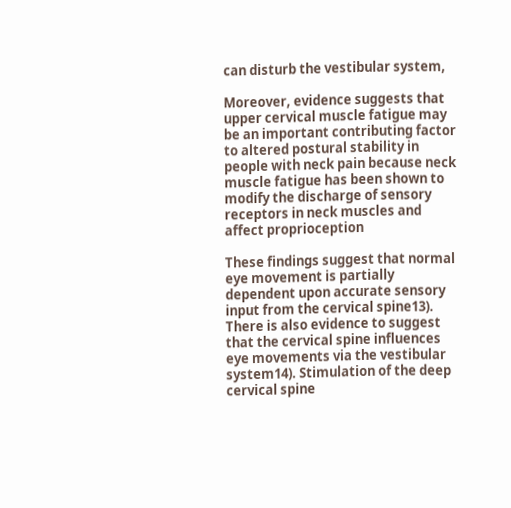can disturb the vestibular system,

Moreover, evidence suggests that upper cervical muscle fatigue may be an important contributing factor to altered postural stability in people with neck pain because neck muscle fatigue has been shown to modify the discharge of sensory receptors in neck muscles and affect proprioception

These findings suggest that normal eye movement is partially dependent upon accurate sensory input from the cervical spine13). There is also evidence to suggest that the cervical spine influences eye movements via the vestibular system14). Stimulation of the deep cervical spine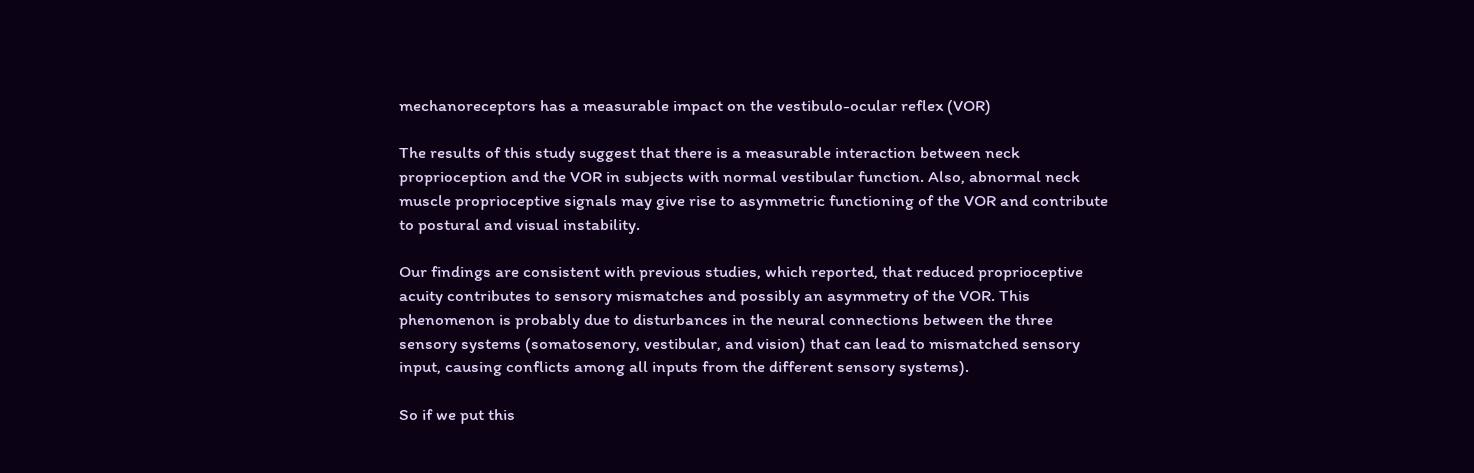mechanoreceptors has a measurable impact on the vestibulo-ocular reflex (VOR)

The results of this study suggest that there is a measurable interaction between neck proprioception and the VOR in subjects with normal vestibular function. Also, abnormal neck muscle proprioceptive signals may give rise to asymmetric functioning of the VOR and contribute to postural and visual instability.

Our findings are consistent with previous studies, which reported, that reduced proprioceptive acuity contributes to sensory mismatches and possibly an asymmetry of the VOR. This phenomenon is probably due to disturbances in the neural connections between the three sensory systems (somatosenory, vestibular, and vision) that can lead to mismatched sensory input, causing conflicts among all inputs from the different sensory systems).

So if we put this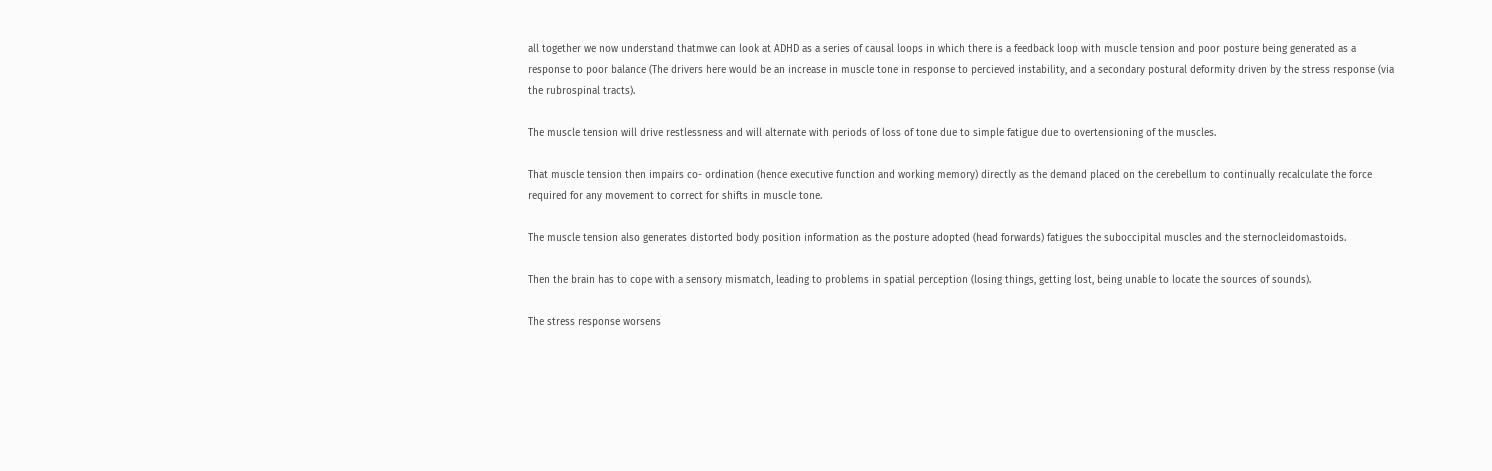all together we now understand thatmwe can look at ADHD as a series of causal loops in which there is a feedback loop with muscle tension and poor posture being generated as a response to poor balance (The drivers here would be an increase in muscle tone in response to percieved instability, and a secondary postural deformity driven by the stress response (via the rubrospinal tracts).

The muscle tension will drive restlessness and will alternate with periods of loss of tone due to simple fatigue due to overtensioning of the muscles.

That muscle tension then impairs co- ordination (hence executive function and working memory) directly as the demand placed on the cerebellum to continually recalculate the force required for any movement to correct for shifts in muscle tone.

The muscle tension also generates distorted body position information as the posture adopted (head forwards) fatigues the suboccipital muscles and the sternocleidomastoids.

Then the brain has to cope with a sensory mismatch, leading to problems in spatial perception (losing things, getting lost, being unable to locate the sources of sounds).

The stress response worsens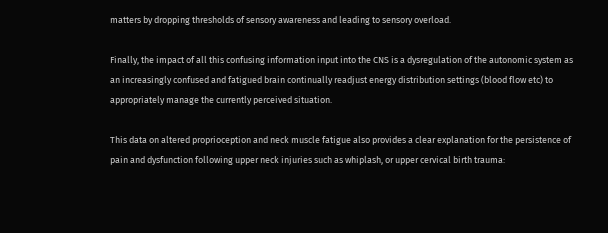matters by dropping thresholds of sensory awareness and leading to sensory overload.

Finally, the impact of all this confusing information input into the CNS is a dysregulation of the autonomic system as an increasingly confused and fatigued brain continually readjust energy distribution settings (blood flow etc) to appropriately manage the currently perceived situation.

This data on altered proprioception and neck muscle fatigue also provides a clear explanation for the persistence of pain and dysfunction following upper neck injuries such as whiplash, or upper cervical birth trauma: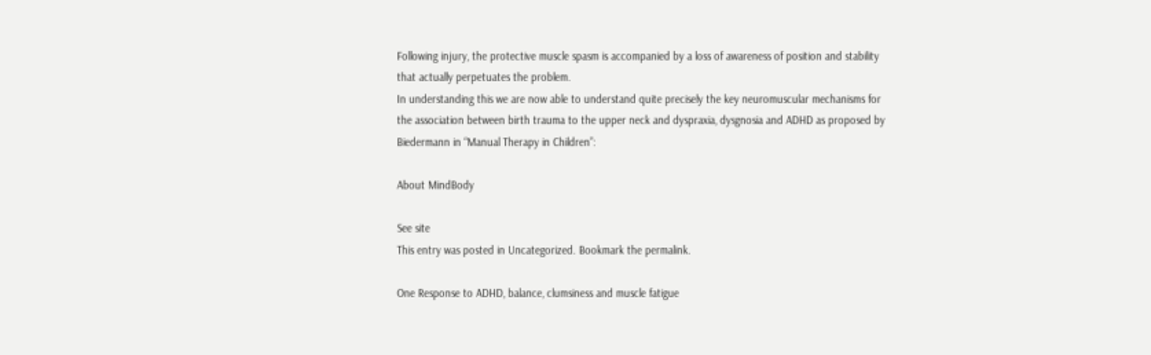Following injury, the protective muscle spasm is accompanied by a loss of awareness of position and stability that actually perpetuates the problem.
In understanding this we are now able to understand quite precisely the key neuromuscular mechanisms for the association between birth trauma to the upper neck and dyspraxia, dysgnosia and ADHD as proposed by Biedermann in “Manual Therapy in Children”:

About MindBody

See site
This entry was posted in Uncategorized. Bookmark the permalink.

One Response to ADHD, balance, clumsiness and muscle fatigue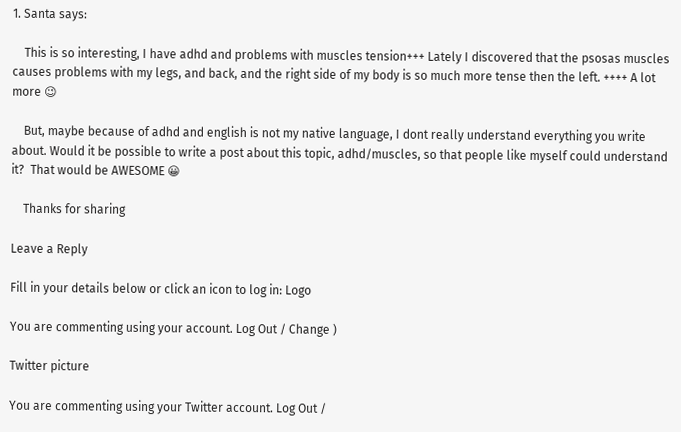1. Santa says:

    This is so interesting, I have adhd and problems with muscles tension+++ Lately I discovered that the psosas muscles causes problems with my legs, and back, and the right side of my body is so much more tense then the left. ++++ A lot more 😉

    But, maybe because of adhd and english is not my native language, I dont really understand everything you write about. Would it be possible to write a post about this topic, adhd/muscles, so that people like myself could understand it?  That would be AWESOME 😀

    Thanks for sharing

Leave a Reply

Fill in your details below or click an icon to log in: Logo

You are commenting using your account. Log Out / Change )

Twitter picture

You are commenting using your Twitter account. Log Out /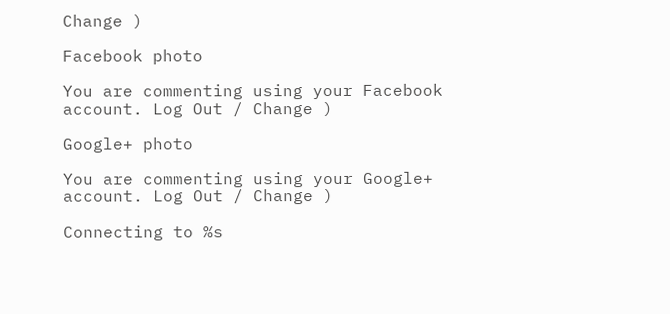Change )

Facebook photo

You are commenting using your Facebook account. Log Out / Change )

Google+ photo

You are commenting using your Google+ account. Log Out / Change )

Connecting to %s